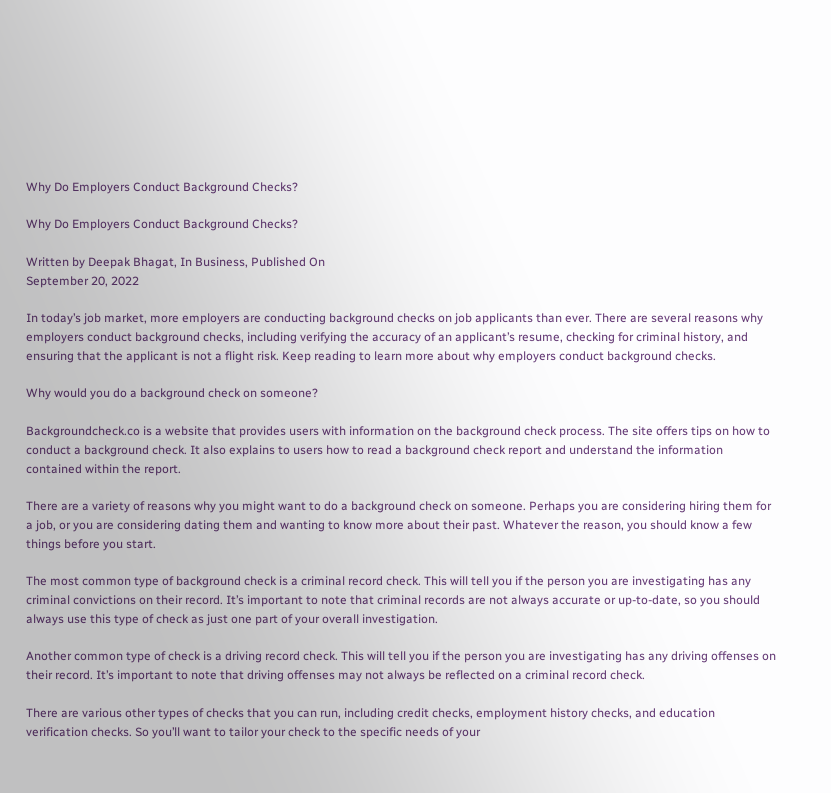Why Do Employers Conduct Background Checks?

Why Do Employers Conduct Background Checks?

Written by Deepak Bhagat, In Business, Published On
September 20, 2022

In today’s job market, more employers are conducting background checks on job applicants than ever. There are several reasons why employers conduct background checks, including verifying the accuracy of an applicant’s resume, checking for criminal history, and ensuring that the applicant is not a flight risk. Keep reading to learn more about why employers conduct background checks.

Why would you do a background check on someone?

Backgroundcheck.co is a website that provides users with information on the background check process. The site offers tips on how to conduct a background check. It also explains to users how to read a background check report and understand the information contained within the report.

There are a variety of reasons why you might want to do a background check on someone. Perhaps you are considering hiring them for a job, or you are considering dating them and wanting to know more about their past. Whatever the reason, you should know a few things before you start.

The most common type of background check is a criminal record check. This will tell you if the person you are investigating has any criminal convictions on their record. It’s important to note that criminal records are not always accurate or up-to-date, so you should always use this type of check as just one part of your overall investigation.

Another common type of check is a driving record check. This will tell you if the person you are investigating has any driving offenses on their record. It’s important to note that driving offenses may not always be reflected on a criminal record check.

There are various other types of checks that you can run, including credit checks, employment history checks, and education verification checks. So you’ll want to tailor your check to the specific needs of your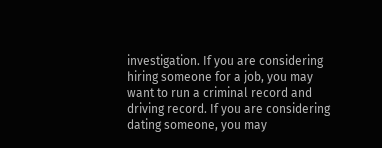investigation. If you are considering hiring someone for a job, you may want to run a criminal record and driving record. If you are considering dating someone, you may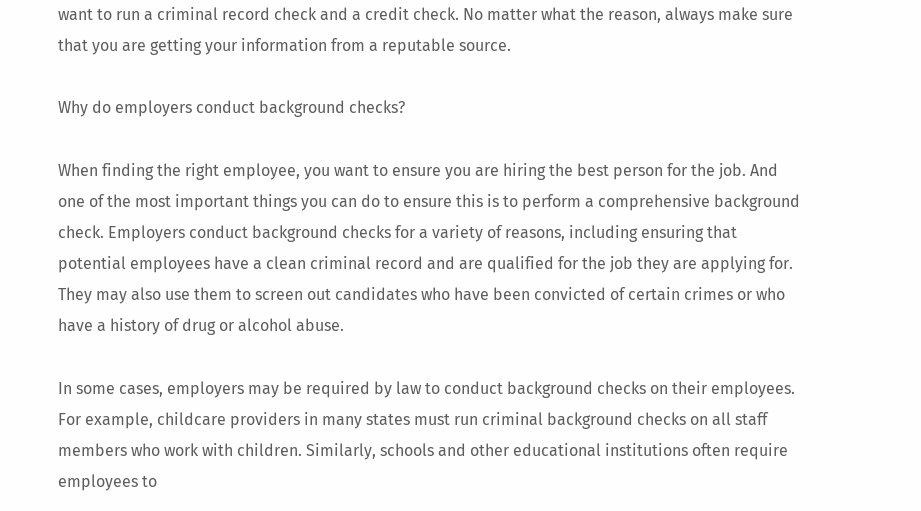want to run a criminal record check and a credit check. No matter what the reason, always make sure that you are getting your information from a reputable source.

Why do employers conduct background checks?

When finding the right employee, you want to ensure you are hiring the best person for the job. And one of the most important things you can do to ensure this is to perform a comprehensive background check. Employers conduct background checks for a variety of reasons, including ensuring that potential employees have a clean criminal record and are qualified for the job they are applying for. They may also use them to screen out candidates who have been convicted of certain crimes or who have a history of drug or alcohol abuse.

In some cases, employers may be required by law to conduct background checks on their employees. For example, childcare providers in many states must run criminal background checks on all staff members who work with children. Similarly, schools and other educational institutions often require employees to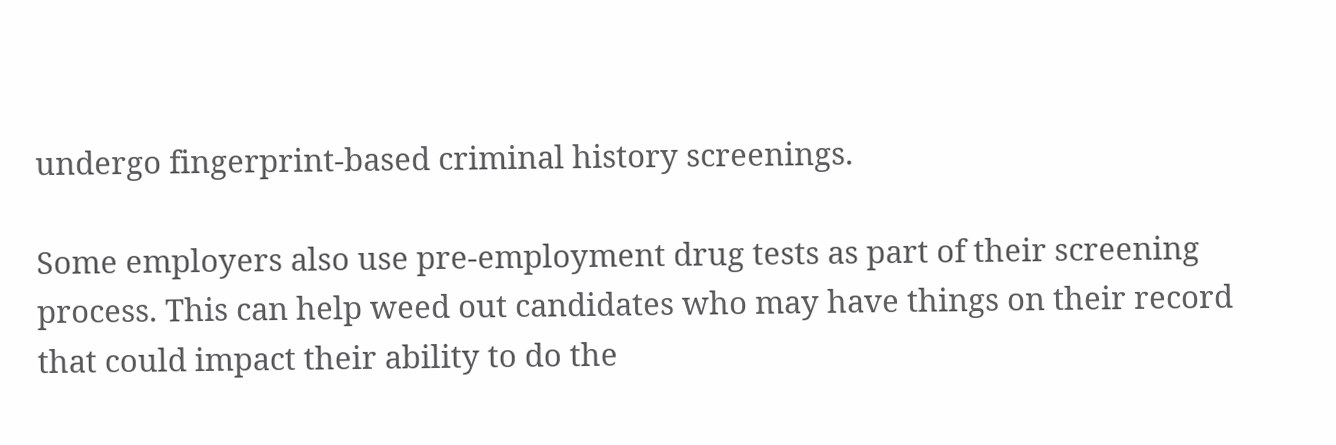undergo fingerprint-based criminal history screenings.

Some employers also use pre-employment drug tests as part of their screening process. This can help weed out candidates who may have things on their record that could impact their ability to do the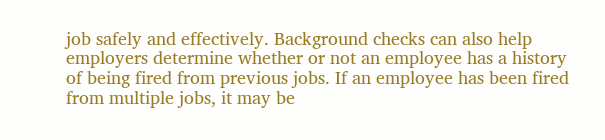job safely and effectively. Background checks can also help employers determine whether or not an employee has a history of being fired from previous jobs. If an employee has been fired from multiple jobs, it may be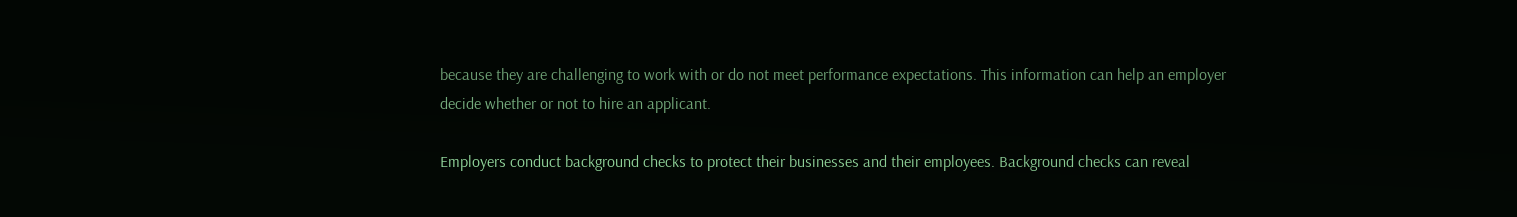because they are challenging to work with or do not meet performance expectations. This information can help an employer decide whether or not to hire an applicant.

Employers conduct background checks to protect their businesses and their employees. Background checks can reveal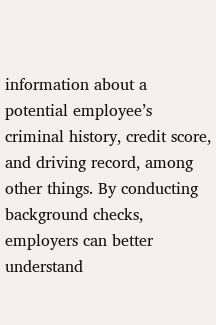information about a potential employee’s criminal history, credit score, and driving record, among other things. By conducting background checks, employers can better understand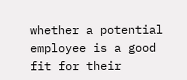whether a potential employee is a good fit for their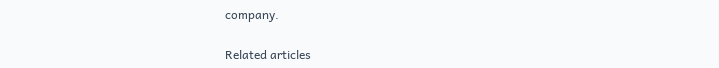company.

Related articles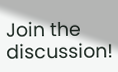Join the discussion!